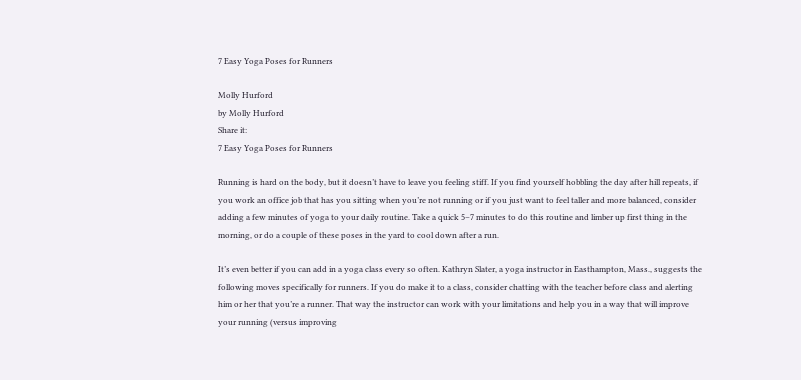7 Easy Yoga Poses for Runners

Molly Hurford
by Molly Hurford
Share it:
7 Easy Yoga Poses for Runners

Running is hard on the body, but it doesn’t have to leave you feeling stiff. If you find yourself hobbling the day after hill repeats, if you work an office job that has you sitting when you’re not running or if you just want to feel taller and more balanced, consider adding a few minutes of yoga to your daily routine. Take a quick 5–7 minutes to do this routine and limber up first thing in the morning, or do a couple of these poses in the yard to cool down after a run.

It’s even better if you can add in a yoga class every so often. Kathryn Slater, a yoga instructor in Easthampton, Mass., suggests the following moves specifically for runners. If you do make it to a class, consider chatting with the teacher before class and alerting him or her that you’re a runner. That way the instructor can work with your limitations and help you in a way that will improve your running (versus improving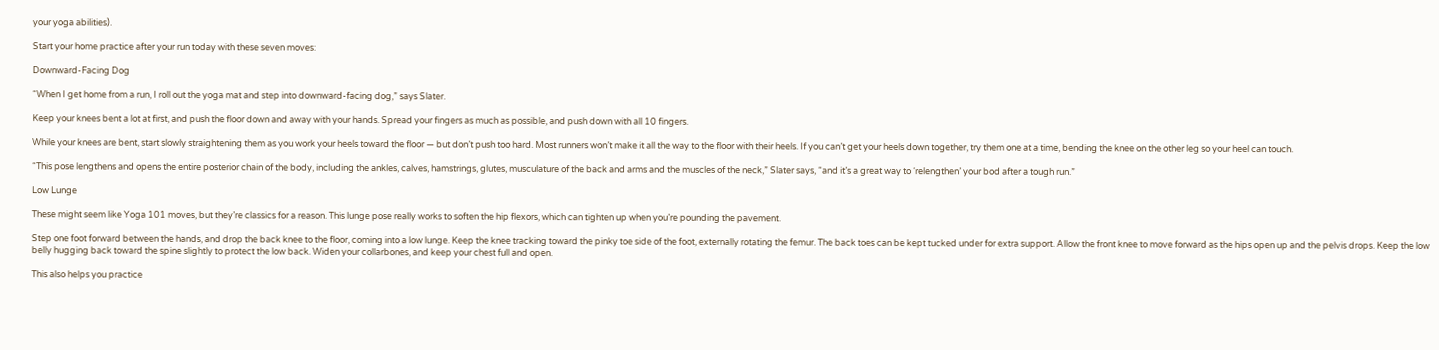your yoga abilities).

Start your home practice after your run today with these seven moves:

Downward-Facing Dog

“When I get home from a run, I roll out the yoga mat and step into downward-facing dog,” says Slater.

Keep your knees bent a lot at first, and push the floor down and away with your hands. Spread your fingers as much as possible, and push down with all 10 fingers.

While your knees are bent, start slowly straightening them as you work your heels toward the floor — but don’t push too hard. Most runners won’t make it all the way to the floor with their heels. If you can’t get your heels down together, try them one at a time, bending the knee on the other leg so your heel can touch.

“This pose lengthens and opens the entire posterior chain of the body, including the ankles, calves, hamstrings, glutes, musculature of the back and arms and the muscles of the neck,” Slater says, “and it’s a great way to ‘relengthen’ your bod after a tough run.”

Low Lunge

These might seem like Yoga 101 moves, but they’re classics for a reason. This lunge pose really works to soften the hip flexors, which can tighten up when you’re pounding the pavement.

Step one foot forward between the hands, and drop the back knee to the floor, coming into a low lunge. Keep the knee tracking toward the pinky toe side of the foot, externally rotating the femur. The back toes can be kept tucked under for extra support. Allow the front knee to move forward as the hips open up and the pelvis drops. Keep the low belly hugging back toward the spine slightly to protect the low back. Widen your collarbones, and keep your chest full and open.

This also helps you practice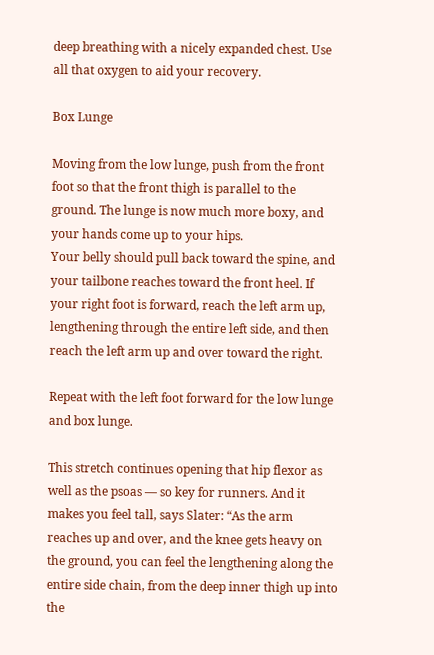deep breathing with a nicely expanded chest. Use all that oxygen to aid your recovery.

Box Lunge

Moving from the low lunge, push from the front foot so that the front thigh is parallel to the ground. The lunge is now much more boxy, and your hands come up to your hips.
Your belly should pull back toward the spine, and your tailbone reaches toward the front heel. If your right foot is forward, reach the left arm up, lengthening through the entire left side, and then reach the left arm up and over toward the right.

Repeat with the left foot forward for the low lunge and box lunge.

This stretch continues opening that hip flexor as well as the psoas — so key for runners. And it makes you feel tall, says Slater: “As the arm reaches up and over, and the knee gets heavy on the ground, you can feel the lengthening along the entire side chain, from the deep inner thigh up into the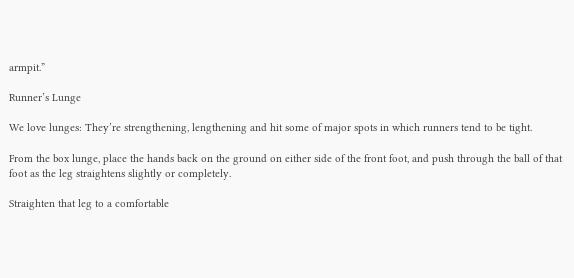armpit.”

Runner’s Lunge

We love lunges: They’re strengthening, lengthening and hit some of major spots in which runners tend to be tight.

From the box lunge, place the hands back on the ground on either side of the front foot, and push through the ball of that foot as the leg straightens slightly or completely.

Straighten that leg to a comfortable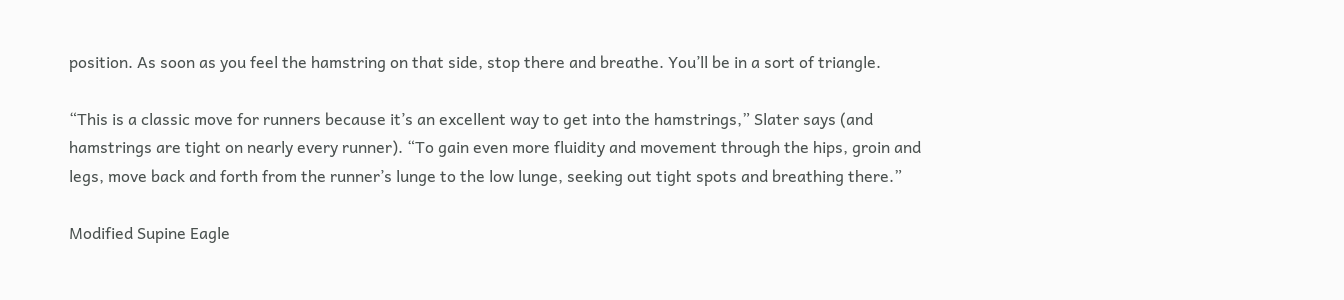position. As soon as you feel the hamstring on that side, stop there and breathe. You’ll be in a sort of triangle.

“This is a classic move for runners because it’s an excellent way to get into the hamstrings,” Slater says (and hamstrings are tight on nearly every runner). “To gain even more fluidity and movement through the hips, groin and legs, move back and forth from the runner’s lunge to the low lunge, seeking out tight spots and breathing there.”

Modified Supine Eagle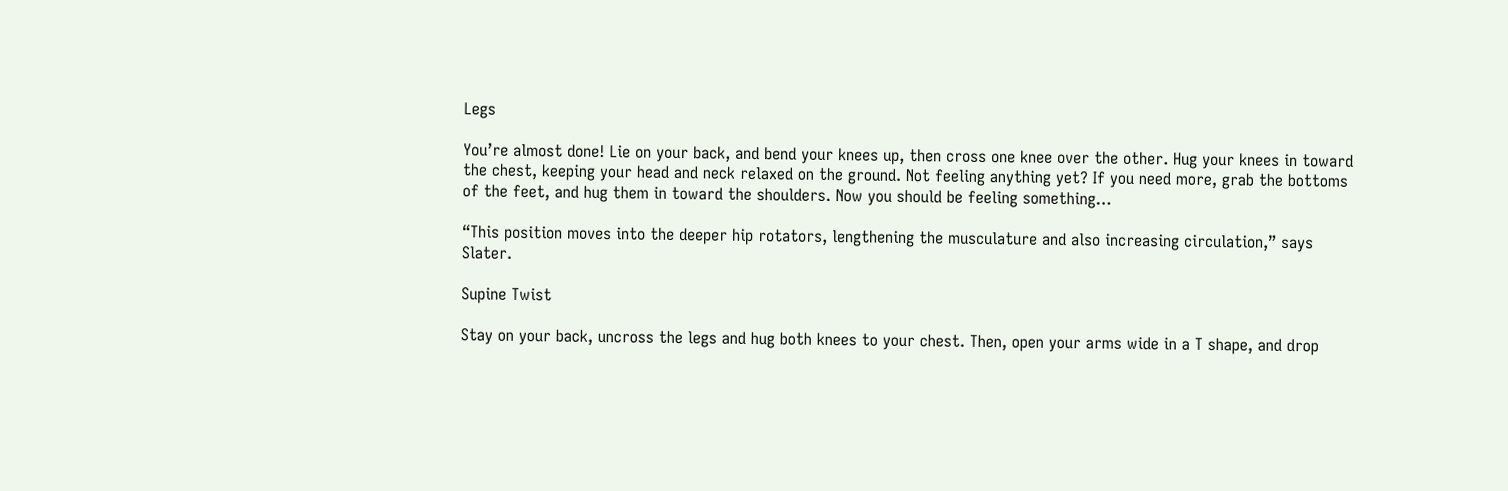Legs

You’re almost done! Lie on your back, and bend your knees up, then cross one knee over the other. Hug your knees in toward the chest, keeping your head and neck relaxed on the ground. Not feeling anything yet? If you need more, grab the bottoms of the feet, and hug them in toward the shoulders. Now you should be feeling something…

“This position moves into the deeper hip rotators, lengthening the musculature and also increasing circulation,” says Slater.

Supine Twist

Stay on your back, uncross the legs and hug both knees to your chest. Then, open your arms wide in a T shape, and drop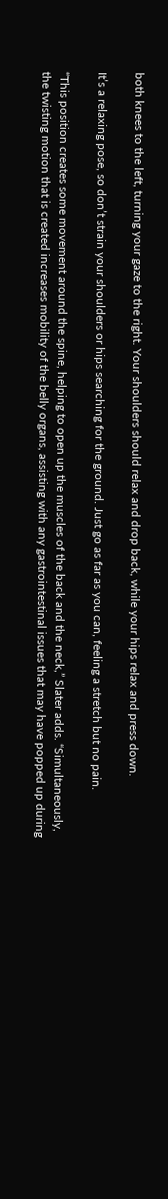both knees to the left, turning your gaze to the right. Your shoulders should relax and drop back, while your hips relax and press down.

It’s a relaxing pose, so don’t strain your shoulders or hips searching for the ground. Just go as far as you can, feeling a stretch but no pain.

“This position creates some movement around the spine, helping to open up the muscles of the back and the neck,” Slater adds. “Simultaneously, the twisting motion that is created increases mobility of the belly organs, assisting with any gastrointestinal issues that may have popped up during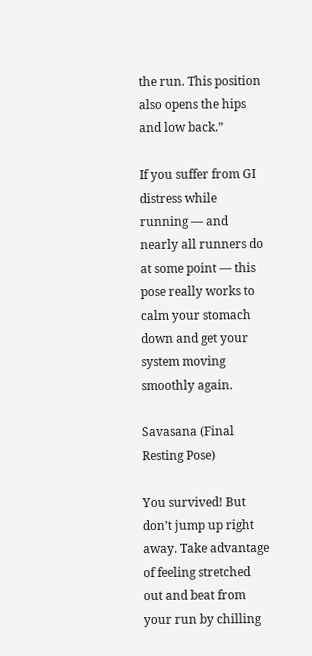the run. This position also opens the hips and low back.”

If you suffer from GI distress while running — and nearly all runners do at some point — this pose really works to calm your stomach down and get your system moving smoothly again.

Savasana (Final Resting Pose)

You survived! But don’t jump up right away. Take advantage of feeling stretched out and beat from your run by chilling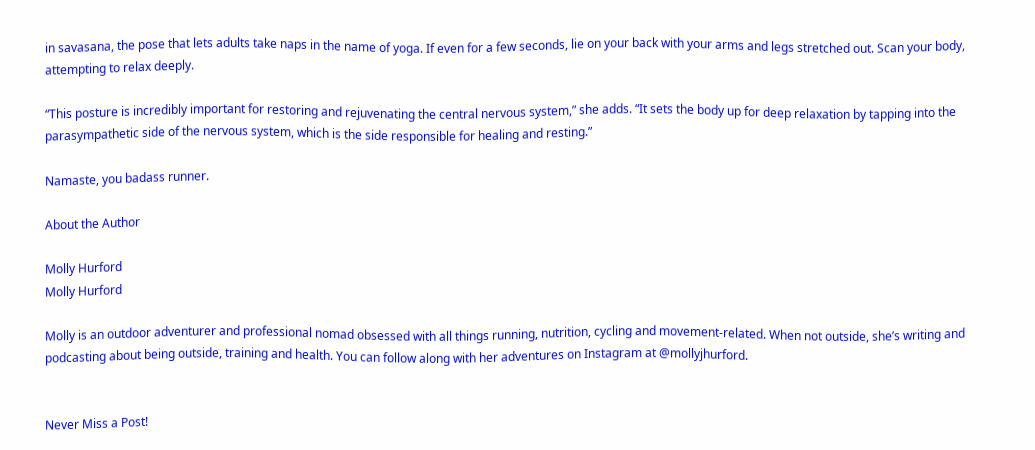in savasana, the pose that lets adults take naps in the name of yoga. If even for a few seconds, lie on your back with your arms and legs stretched out. Scan your body, attempting to relax deeply.

“This posture is incredibly important for restoring and rejuvenating the central nervous system,” she adds. “It sets the body up for deep relaxation by tapping into the parasympathetic side of the nervous system, which is the side responsible for healing and resting.”

Namaste, you badass runner.

About the Author

Molly Hurford
Molly Hurford

Molly is an outdoor adventurer and professional nomad obsessed with all things running, nutrition, cycling and movement-related. When not outside, she’s writing and podcasting about being outside, training and health. You can follow along with her adventures on Instagram at @mollyjhurford.


Never Miss a Post!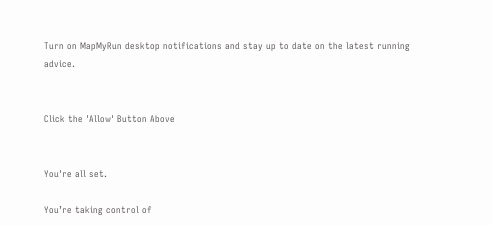Turn on MapMyRun desktop notifications and stay up to date on the latest running advice.


Click the 'Allow' Button Above


You're all set.

You’re taking control of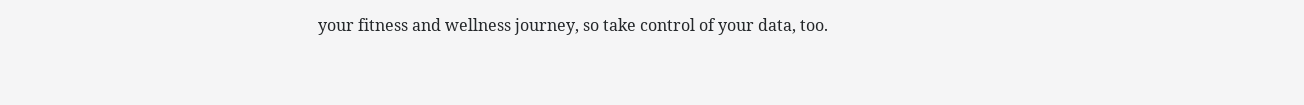your fitness and wellness journey, so take control of your data, too.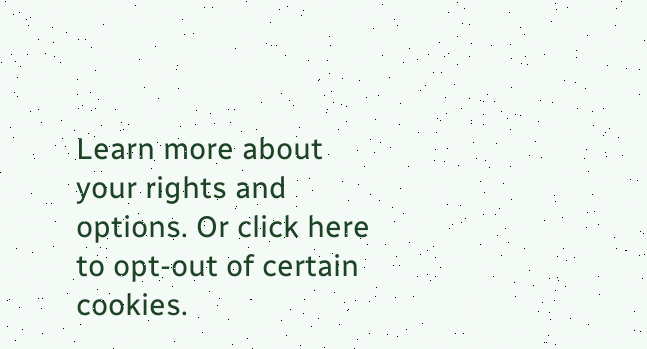Learn more about your rights and options. Or click here to opt-out of certain cookies.